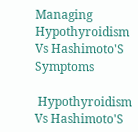Managing Hypothyroidism Vs Hashimoto'S Symptoms

 Hypothyroidism Vs Hashimoto'S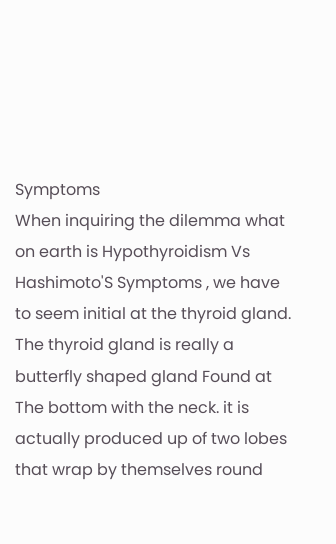Symptoms
When inquiring the dilemma what on earth is Hypothyroidism Vs Hashimoto'S Symptoms , we have to seem initial at the thyroid gland. The thyroid gland is really a butterfly shaped gland Found at The bottom with the neck. it is actually produced up of two lobes that wrap by themselves round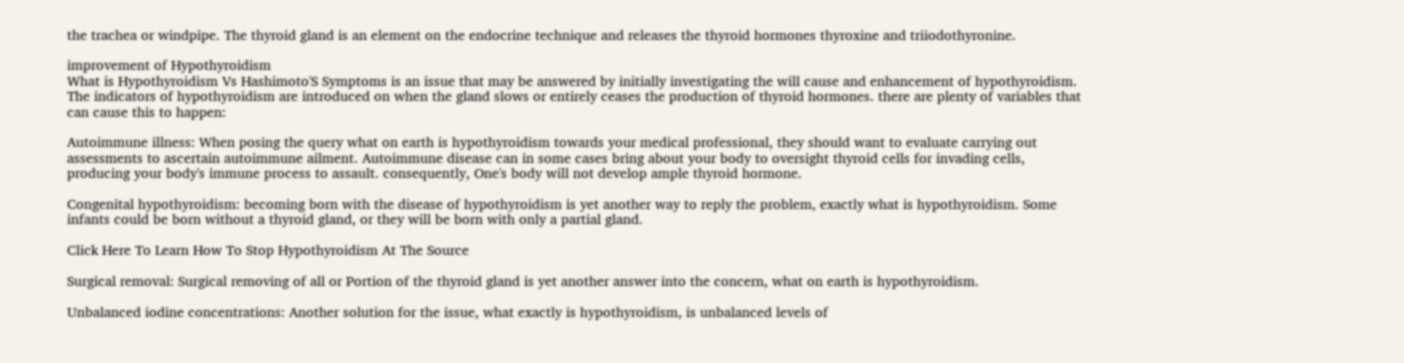the trachea or windpipe. The thyroid gland is an element on the endocrine technique and releases the thyroid hormones thyroxine and triiodothyronine.

improvement of Hypothyroidism
What is Hypothyroidism Vs Hashimoto'S Symptoms is an issue that may be answered by initially investigating the will cause and enhancement of hypothyroidism. The indicators of hypothyroidism are introduced on when the gland slows or entirely ceases the production of thyroid hormones. there are plenty of variables that can cause this to happen:

Autoimmune illness: When posing the query what on earth is hypothyroidism towards your medical professional, they should want to evaluate carrying out assessments to ascertain autoimmune ailment. Autoimmune disease can in some cases bring about your body to oversight thyroid cells for invading cells, producing your body's immune process to assault. consequently, One's body will not develop ample thyroid hormone.

Congenital hypothyroidism: becoming born with the disease of hypothyroidism is yet another way to reply the problem, exactly what is hypothyroidism. Some infants could be born without a thyroid gland, or they will be born with only a partial gland.

Click Here To Learn How To Stop Hypothyroidism At The Source

Surgical removal: Surgical removing of all or Portion of the thyroid gland is yet another answer into the concern, what on earth is hypothyroidism.

Unbalanced iodine concentrations: Another solution for the issue, what exactly is hypothyroidism, is unbalanced levels of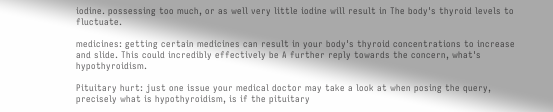iodine. possessing too much, or as well very little iodine will result in The body's thyroid levels to fluctuate.

medicines: getting certain medicines can result in your body's thyroid concentrations to increase and slide. This could incredibly effectively be A further reply towards the concern, what's hypothyroidism.

Pituitary hurt: just one issue your medical doctor may take a look at when posing the query, precisely what is hypothyroidism, is if the pituitary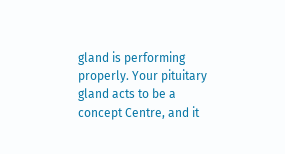gland is performing properly. Your pituitary gland acts to be a concept Centre, and it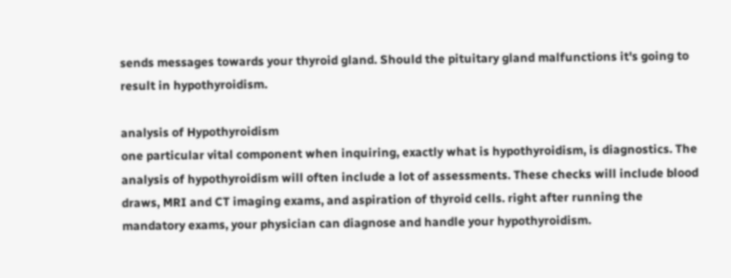sends messages towards your thyroid gland. Should the pituitary gland malfunctions it's going to result in hypothyroidism.

analysis of Hypothyroidism
one particular vital component when inquiring, exactly what is hypothyroidism, is diagnostics. The analysis of hypothyroidism will often include a lot of assessments. These checks will include blood draws, MRI and CT imaging exams, and aspiration of thyroid cells. right after running the mandatory exams, your physician can diagnose and handle your hypothyroidism.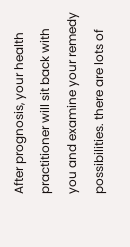After prognosis, your health practitioner will sit back with you and examine your remedy possibilities. there are lots of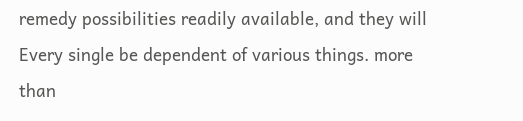remedy possibilities readily available, and they will Every single be dependent of various things. more than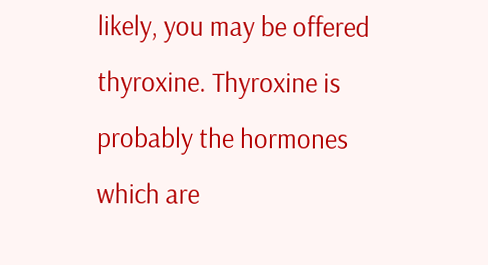likely, you may be offered thyroxine. Thyroxine is probably the hormones which are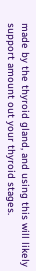made by the thyroid gland, and using this will likely support amount out your thyroid stages.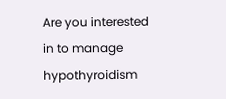Are you interested in to manage hypothyroidism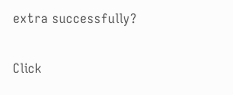extra successfully?

Click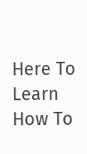Here To Learn How To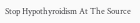Stop Hypothyroidism At The Source